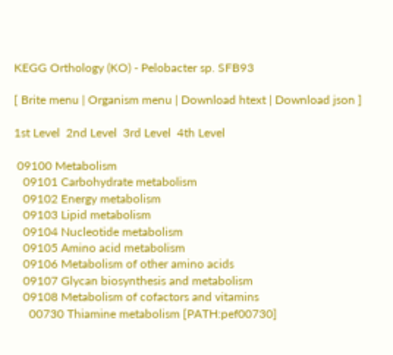KEGG Orthology (KO) - Pelobacter sp. SFB93

[ Brite menu | Organism menu | Download htext | Download json ]

1st Level  2nd Level  3rd Level  4th Level

 09100 Metabolism
   09101 Carbohydrate metabolism
   09102 Energy metabolism
   09103 Lipid metabolism
   09104 Nucleotide metabolism
   09105 Amino acid metabolism
   09106 Metabolism of other amino acids
   09107 Glycan biosynthesis and metabolism
   09108 Metabolism of cofactors and vitamins
     00730 Thiamine metabolism [PATH:pef00730]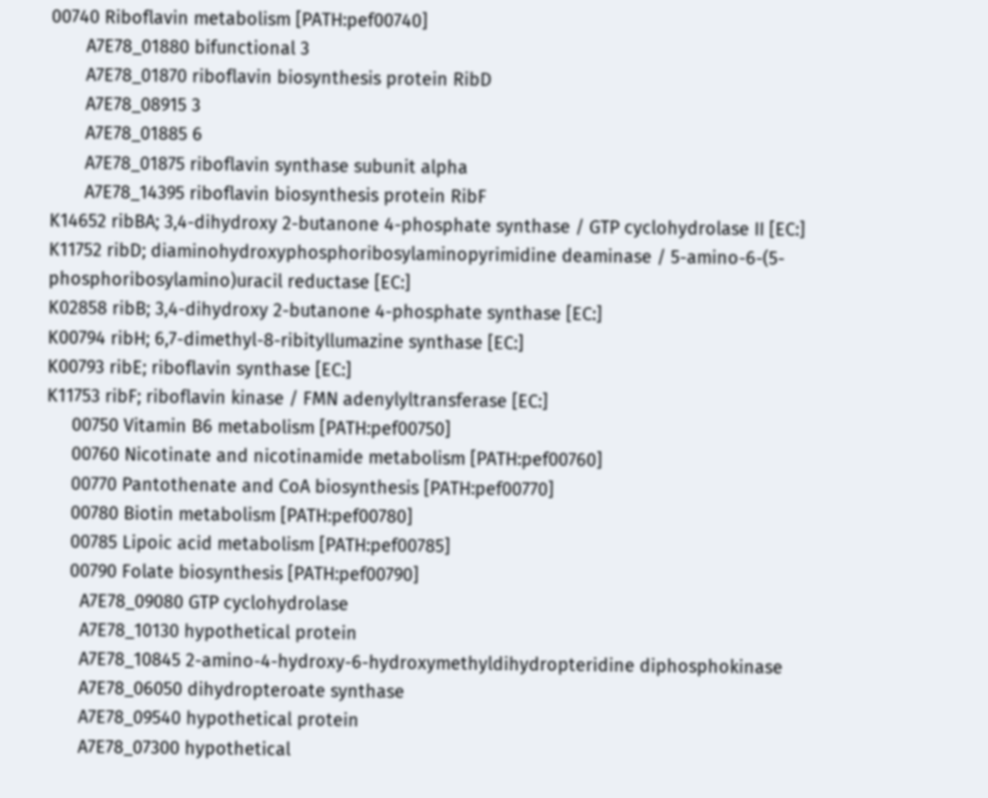00740 Riboflavin metabolism [PATH:pef00740]
       A7E78_01880 bifunctional 3
       A7E78_01870 riboflavin biosynthesis protein RibD
       A7E78_08915 3
       A7E78_01885 6
       A7E78_01875 riboflavin synthase subunit alpha
       A7E78_14395 riboflavin biosynthesis protein RibF
K14652 ribBA; 3,4-dihydroxy 2-butanone 4-phosphate synthase / GTP cyclohydrolase II [EC:]
K11752 ribD; diaminohydroxyphosphoribosylaminopyrimidine deaminase / 5-amino-6-(5-phosphoribosylamino)uracil reductase [EC:]
K02858 ribB; 3,4-dihydroxy 2-butanone 4-phosphate synthase [EC:]
K00794 ribH; 6,7-dimethyl-8-ribityllumazine synthase [EC:]
K00793 ribE; riboflavin synthase [EC:]
K11753 ribF; riboflavin kinase / FMN adenylyltransferase [EC:]
     00750 Vitamin B6 metabolism [PATH:pef00750]
     00760 Nicotinate and nicotinamide metabolism [PATH:pef00760]
     00770 Pantothenate and CoA biosynthesis [PATH:pef00770]
     00780 Biotin metabolism [PATH:pef00780]
     00785 Lipoic acid metabolism [PATH:pef00785]
     00790 Folate biosynthesis [PATH:pef00790]
       A7E78_09080 GTP cyclohydrolase
       A7E78_10130 hypothetical protein
       A7E78_10845 2-amino-4-hydroxy-6-hydroxymethyldihydropteridine diphosphokinase
       A7E78_06050 dihydropteroate synthase
       A7E78_09540 hypothetical protein
       A7E78_07300 hypothetical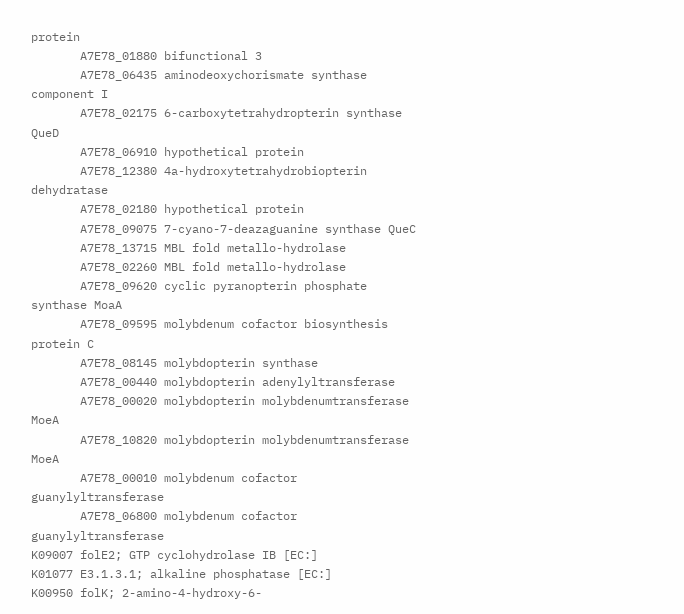protein
       A7E78_01880 bifunctional 3
       A7E78_06435 aminodeoxychorismate synthase component I
       A7E78_02175 6-carboxytetrahydropterin synthase QueD
       A7E78_06910 hypothetical protein
       A7E78_12380 4a-hydroxytetrahydrobiopterin dehydratase
       A7E78_02180 hypothetical protein
       A7E78_09075 7-cyano-7-deazaguanine synthase QueC
       A7E78_13715 MBL fold metallo-hydrolase
       A7E78_02260 MBL fold metallo-hydrolase
       A7E78_09620 cyclic pyranopterin phosphate synthase MoaA
       A7E78_09595 molybdenum cofactor biosynthesis protein C
       A7E78_08145 molybdopterin synthase
       A7E78_00440 molybdopterin adenylyltransferase
       A7E78_00020 molybdopterin molybdenumtransferase MoeA
       A7E78_10820 molybdopterin molybdenumtransferase MoeA
       A7E78_00010 molybdenum cofactor guanylyltransferase
       A7E78_06800 molybdenum cofactor guanylyltransferase
K09007 folE2; GTP cyclohydrolase IB [EC:]
K01077 E3.1.3.1; alkaline phosphatase [EC:]
K00950 folK; 2-amino-4-hydroxy-6-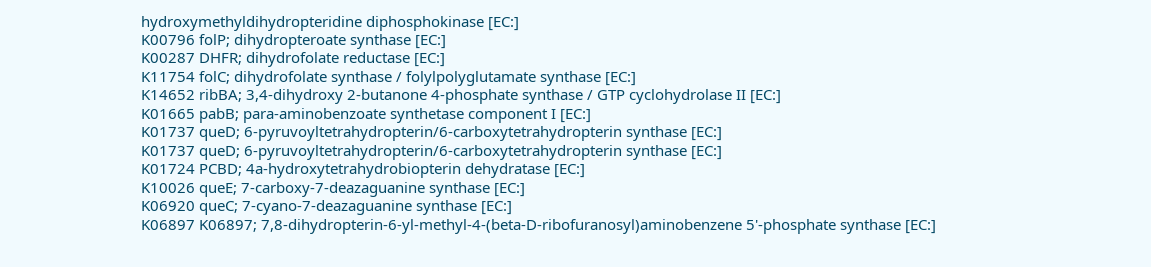hydroxymethyldihydropteridine diphosphokinase [EC:]
K00796 folP; dihydropteroate synthase [EC:]
K00287 DHFR; dihydrofolate reductase [EC:]
K11754 folC; dihydrofolate synthase / folylpolyglutamate synthase [EC:]
K14652 ribBA; 3,4-dihydroxy 2-butanone 4-phosphate synthase / GTP cyclohydrolase II [EC:]
K01665 pabB; para-aminobenzoate synthetase component I [EC:]
K01737 queD; 6-pyruvoyltetrahydropterin/6-carboxytetrahydropterin synthase [EC:]
K01737 queD; 6-pyruvoyltetrahydropterin/6-carboxytetrahydropterin synthase [EC:]
K01724 PCBD; 4a-hydroxytetrahydrobiopterin dehydratase [EC:]
K10026 queE; 7-carboxy-7-deazaguanine synthase [EC:]
K06920 queC; 7-cyano-7-deazaguanine synthase [EC:]
K06897 K06897; 7,8-dihydropterin-6-yl-methyl-4-(beta-D-ribofuranosyl)aminobenzene 5'-phosphate synthase [EC:]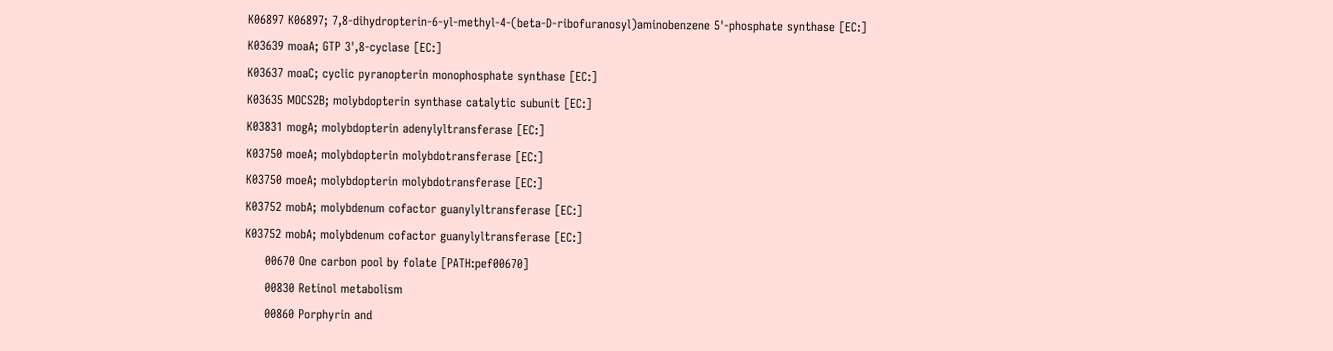K06897 K06897; 7,8-dihydropterin-6-yl-methyl-4-(beta-D-ribofuranosyl)aminobenzene 5'-phosphate synthase [EC:]
K03639 moaA; GTP 3',8-cyclase [EC:]
K03637 moaC; cyclic pyranopterin monophosphate synthase [EC:]
K03635 MOCS2B; molybdopterin synthase catalytic subunit [EC:]
K03831 mogA; molybdopterin adenylyltransferase [EC:]
K03750 moeA; molybdopterin molybdotransferase [EC:]
K03750 moeA; molybdopterin molybdotransferase [EC:]
K03752 mobA; molybdenum cofactor guanylyltransferase [EC:]
K03752 mobA; molybdenum cofactor guanylyltransferase [EC:]
     00670 One carbon pool by folate [PATH:pef00670]
     00830 Retinol metabolism
     00860 Porphyrin and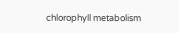chlorophyll metabolism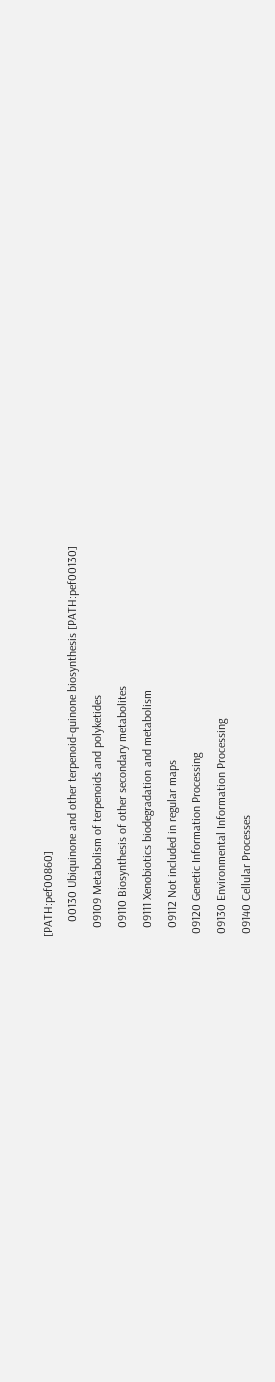[PATH:pef00860]
     00130 Ubiquinone and other terpenoid-quinone biosynthesis [PATH:pef00130]
   09109 Metabolism of terpenoids and polyketides
   09110 Biosynthesis of other secondary metabolites
   09111 Xenobiotics biodegradation and metabolism
   09112 Not included in regular maps
 09120 Genetic Information Processing
 09130 Environmental Information Processing
 09140 Cellular Processes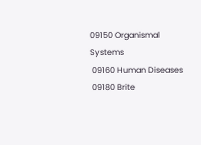09150 Organismal Systems
 09160 Human Diseases
 09180 Brite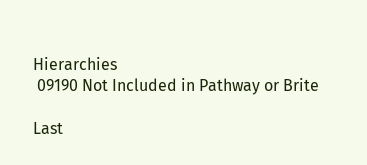Hierarchies
 09190 Not Included in Pathway or Brite

Last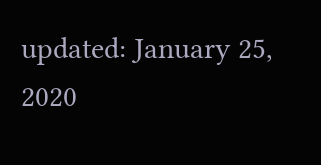updated: January 25, 2020